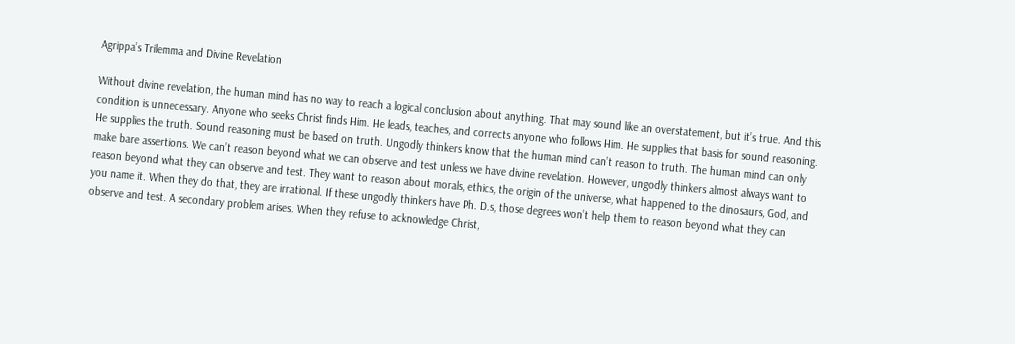Agrippa’s Trilemma and Divine Revelation

Without divine revelation, the human mind has no way to reach a logical conclusion about anything. That may sound like an overstatement, but it’s true. And this condition is unnecessary. Anyone who seeks Christ finds Him. He leads, teaches, and corrects anyone who follows Him. He supplies that basis for sound reasoning. He supplies the truth. Sound reasoning must be based on truth. Ungodly thinkers know that the human mind can’t reason to truth. The human mind can only make bare assertions. We can’t reason beyond what we can observe and test unless we have divine revelation. However, ungodly thinkers almost always want to reason beyond what they can observe and test. They want to reason about morals, ethics, the origin of the universe, what happened to the dinosaurs, God, and you name it. When they do that, they are irrational. If these ungodly thinkers have Ph. D.s, those degrees won’t help them to reason beyond what they can observe and test. A secondary problem arises. When they refuse to acknowledge Christ,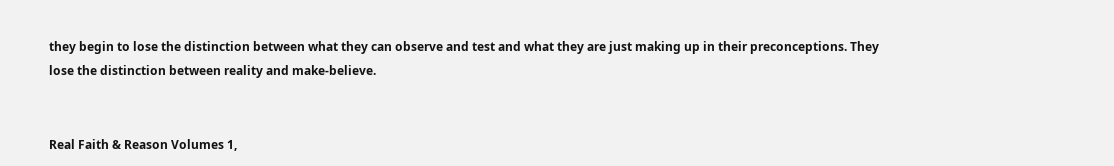they begin to lose the distinction between what they can observe and test and what they are just making up in their preconceptions. They lose the distinction between reality and make-believe.


Real Faith & Reason Volumes 1,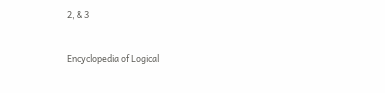2, & 3


Encyclopedia of Logical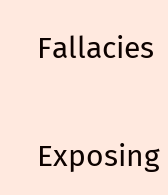Fallacies


Exposing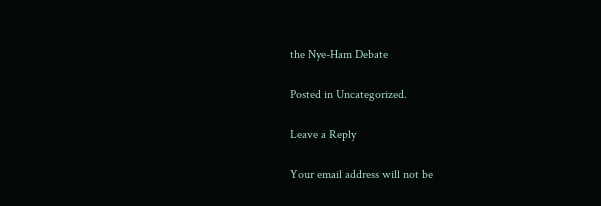the Nye-Ham Debate

Posted in Uncategorized.

Leave a Reply

Your email address will not be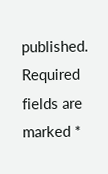published. Required fields are marked *